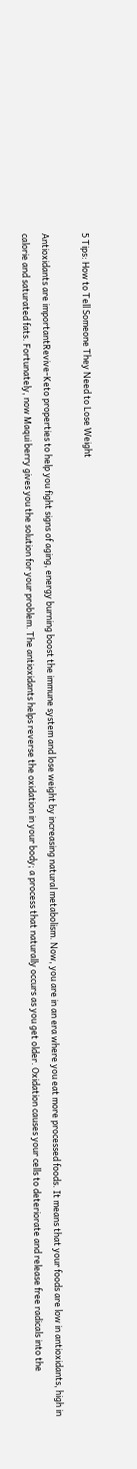5 Tips: How to Tell Someone They Need to Lose Weight

Antioxidants are importantRevive-Keto properties to help you fight signs of aging, energy burning boost the immune system and lose weight by increasing natural metabolism. Now, you are in an era where you eat more processed foods. It means that your foods are low in antioxidants, high in calorie and saturated fats. Fortunately, now Maqui berry gives you the solution for your problem. The antioxidants helps reverse the oxidation in your body; a process that naturally occurs as you get older. Oxidation causes your cells to deteriorate and release free radicals into the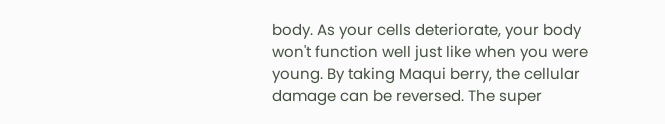body. As your cells deteriorate, your body won't function well just like when you were young. By taking Maqui berry, the cellular damage can be reversed. The super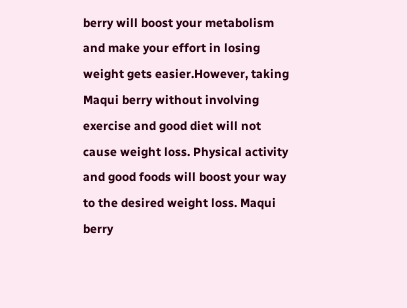berry will boost your metabolism and make your effort in losing weight gets easier.However, taking Maqui berry without involving exercise and good diet will not cause weight loss. Physical activity and good foods will boost your way to the desired weight loss. Maqui berry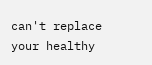can't replace your healthy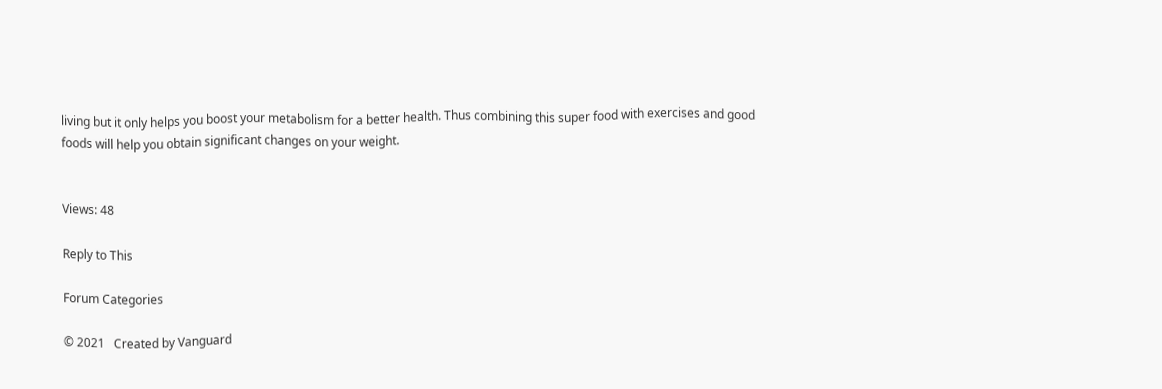living but it only helps you boost your metabolism for a better health. Thus combining this super food with exercises and good foods will help you obtain significant changes on your weight.


Views: 48

Reply to This

Forum Categories

© 2021   Created by Vanguard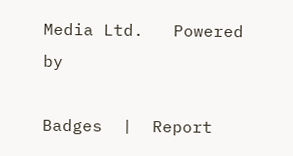Media Ltd.   Powered by

Badges  |  Report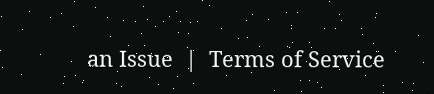an Issue  |  Terms of Service